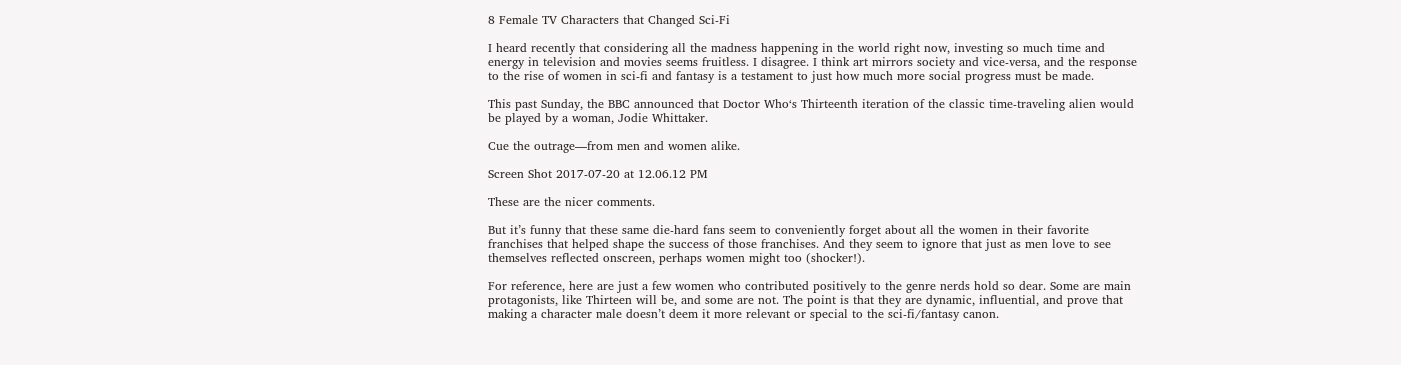8 Female TV Characters that Changed Sci-Fi

I heard recently that considering all the madness happening in the world right now, investing so much time and energy in television and movies seems fruitless. I disagree. I think art mirrors society and vice-versa, and the response to the rise of women in sci-fi and fantasy is a testament to just how much more social progress must be made.

This past Sunday, the BBC announced that Doctor Who‘s Thirteenth iteration of the classic time-traveling alien would be played by a woman, Jodie Whittaker.

Cue the outrage––from men and women alike.

Screen Shot 2017-07-20 at 12.06.12 PM

These are the nicer comments.

But it’s funny that these same die-hard fans seem to conveniently forget about all the women in their favorite franchises that helped shape the success of those franchises. And they seem to ignore that just as men love to see themselves reflected onscreen, perhaps women might too (shocker!).

For reference, here are just a few women who contributed positively to the genre nerds hold so dear. Some are main protagonists, like Thirteen will be, and some are not. The point is that they are dynamic, influential, and prove that making a character male doesn’t deem it more relevant or special to the sci-fi/fantasy canon.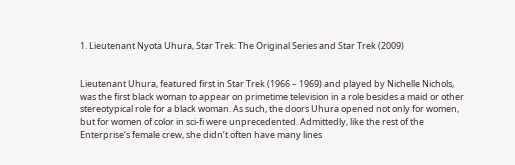1. Lieutenant Nyota Uhura, Star Trek: The Original Series and Star Trek (2009)


Lieutenant Uhura, featured first in Star Trek (1966 – 1969) and played by Nichelle Nichols, was the first black woman to appear on primetime television in a role besides a maid or other stereotypical role for a black woman. As such, the doors Uhura opened not only for women, but for women of color in sci-fi were unprecedented. Admittedly, like the rest of the Enterprise‘s female crew, she didn’t often have many lines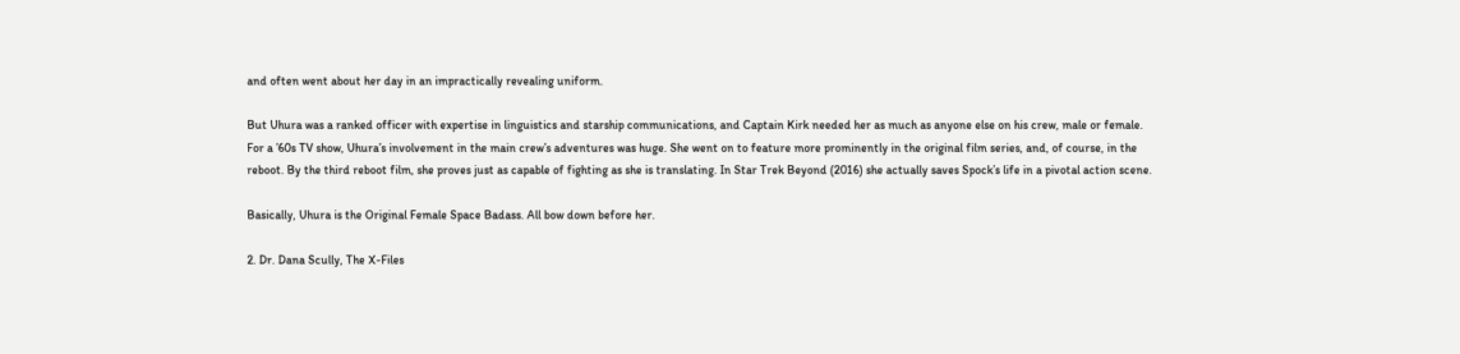and often went about her day in an impractically revealing uniform.

But Uhura was a ranked officer with expertise in linguistics and starship communications, and Captain Kirk needed her as much as anyone else on his crew, male or female. For a ’60s TV show, Uhura’s involvement in the main crew’s adventures was huge. She went on to feature more prominently in the original film series, and, of course, in the reboot. By the third reboot film, she proves just as capable of fighting as she is translating. In Star Trek Beyond (2016) she actually saves Spock’s life in a pivotal action scene.

Basically, Uhura is the Original Female Space Badass. All bow down before her.

2. Dr. Dana Scully, The X-Files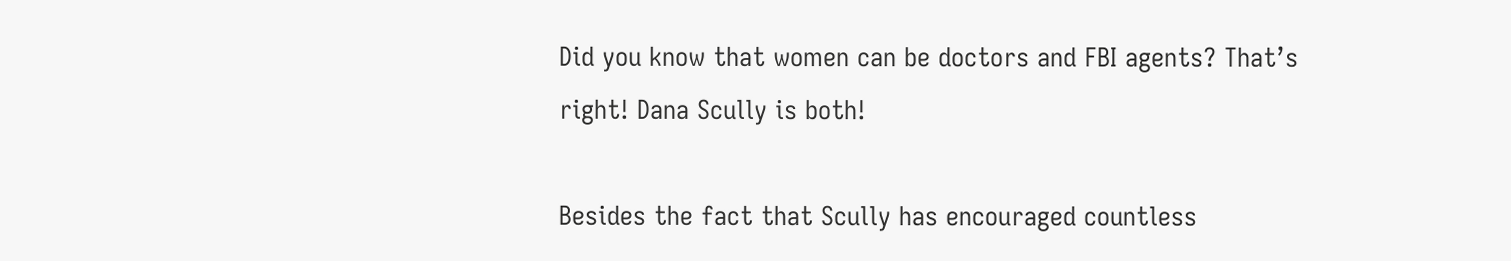Did you know that women can be doctors and FBI agents? That’s right! Dana Scully is both!

Besides the fact that Scully has encouraged countless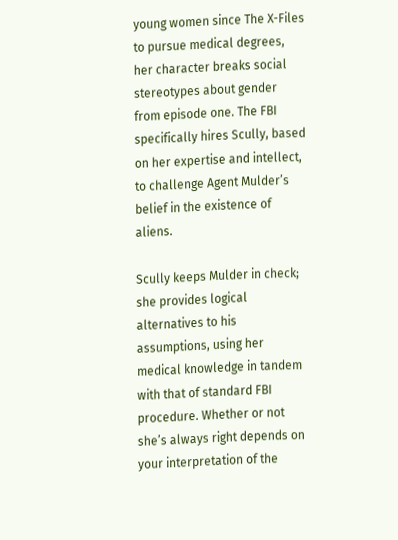young women since The X-Files to pursue medical degrees, her character breaks social stereotypes about gender from episode one. The FBI specifically hires Scully, based on her expertise and intellect, to challenge Agent Mulder’s belief in the existence of aliens.

Scully keeps Mulder in check; she provides logical alternatives to his assumptions, using her medical knowledge in tandem with that of standard FBI procedure. Whether or not she’s always right depends on your interpretation of the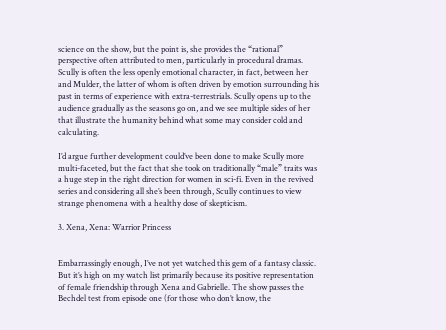science on the show, but the point is, she provides the “rational” perspective often attributed to men, particularly in procedural dramas. Scully is often the less openly emotional character, in fact, between her and Mulder, the latter of whom is often driven by emotion surrounding his past in terms of experience with extra-terrestrials. Scully opens up to the audience gradually as the seasons go on, and we see multiple sides of her that illustrate the humanity behind what some may consider cold and calculating.

I’d argue further development could’ve been done to make Scully more multi-faceted, but the fact that she took on traditionally “male” traits was a huge step in the right direction for women in sci-fi. Even in the revived series and considering all she’s been through, Scully continues to view strange phenomena with a healthy dose of skepticism.

3. Xena, Xena: Warrior Princess


Embarrassingly enough, I’ve not yet watched this gem of a fantasy classic. But it’s high on my watch list primarily because its positive representation of female friendship through Xena and Gabrielle. The show passes the Bechdel test from episode one (for those who don’t know, the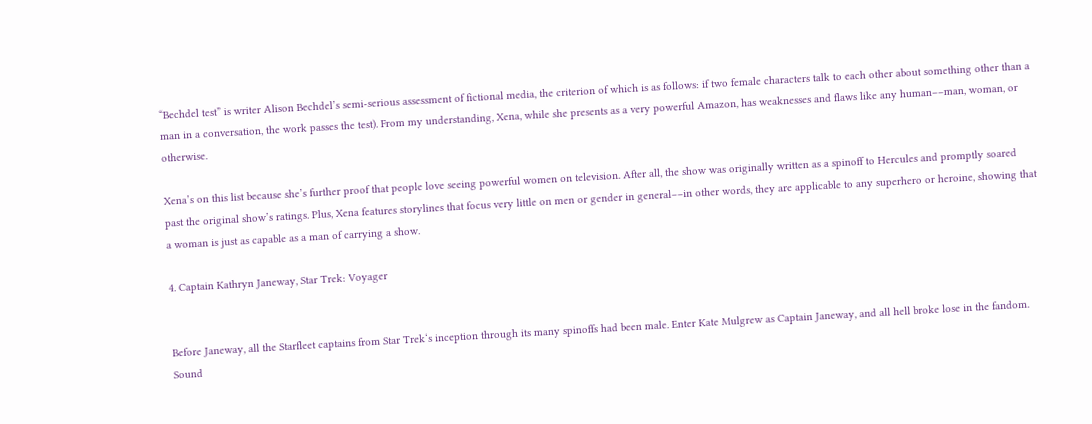“Bechdel test” is writer Alison Bechdel’s semi-serious assessment of fictional media, the criterion of which is as follows: if two female characters talk to each other about something other than a man in a conversation, the work passes the test). From my understanding, Xena, while she presents as a very powerful Amazon, has weaknesses and flaws like any human––man, woman, or otherwise.

Xena’s on this list because she’s further proof that people love seeing powerful women on television. After all, the show was originally written as a spinoff to Hercules and promptly soared past the original show’s ratings. Plus, Xena features storylines that focus very little on men or gender in general––in other words, they are applicable to any superhero or heroine, showing that a woman is just as capable as a man of carrying a show.

4. Captain Kathryn Janeway, Star Trek: Voyager


Before Janeway, all the Starfleet captains from Star Trek‘s inception through its many spinoffs had been male. Enter Kate Mulgrew as Captain Janeway, and all hell broke lose in the fandom. Sound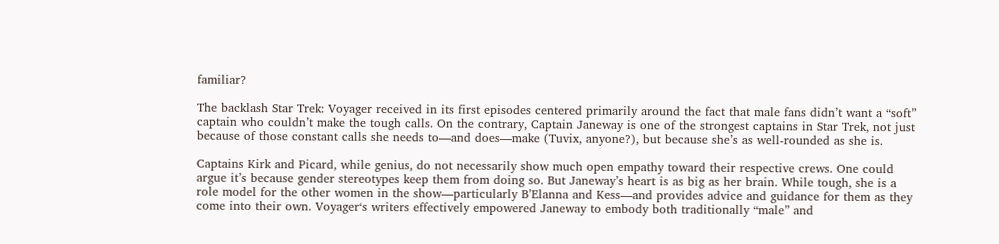familiar?

The backlash Star Trek: Voyager received in its first episodes centered primarily around the fact that male fans didn’t want a “soft” captain who couldn’t make the tough calls. On the contrary, Captain Janeway is one of the strongest captains in Star Trek, not just because of those constant calls she needs to––and does––make (Tuvix, anyone?), but because she’s as well-rounded as she is.

Captains Kirk and Picard, while genius, do not necessarily show much open empathy toward their respective crews. One could argue it’s because gender stereotypes keep them from doing so. But Janeway’s heart is as big as her brain. While tough, she is a role model for the other women in the show––particularly B’Elanna and Kess––and provides advice and guidance for them as they come into their own. Voyager‘s writers effectively empowered Janeway to embody both traditionally “male” and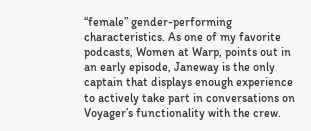“female” gender-performing characteristics. As one of my favorite podcasts, Women at Warp, points out in an early episode, Janeway is the only captain that displays enough experience to actively take part in conversations on Voyager’s functionality with the crew.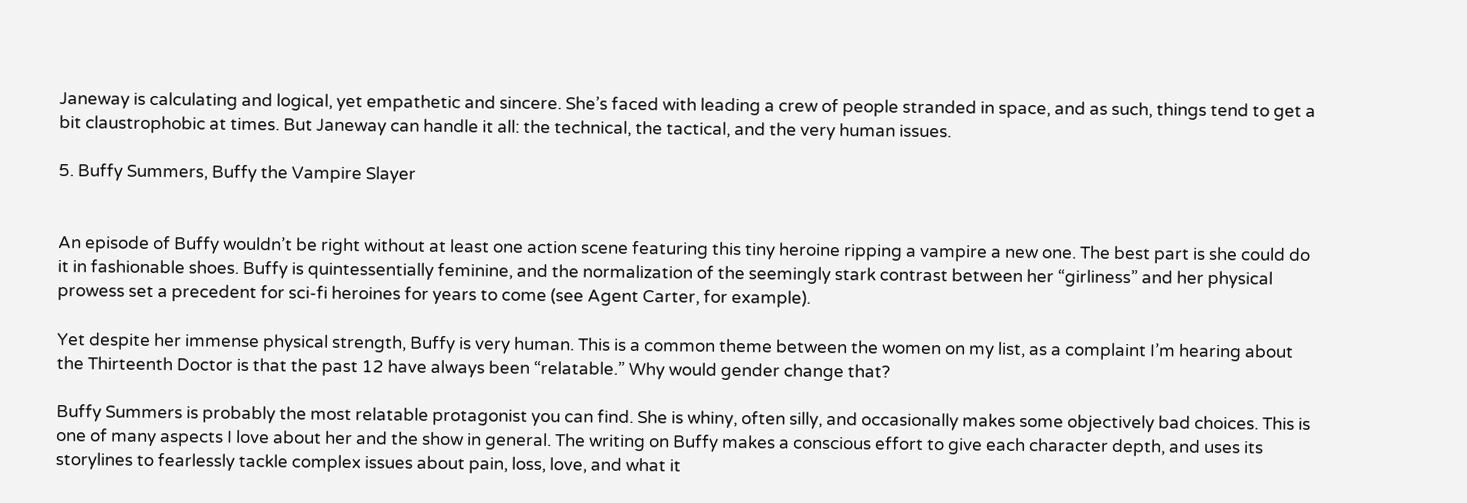Janeway is calculating and logical, yet empathetic and sincere. She’s faced with leading a crew of people stranded in space, and as such, things tend to get a bit claustrophobic at times. But Janeway can handle it all: the technical, the tactical, and the very human issues.

5. Buffy Summers, Buffy the Vampire Slayer


An episode of Buffy wouldn’t be right without at least one action scene featuring this tiny heroine ripping a vampire a new one. The best part is she could do it in fashionable shoes. Buffy is quintessentially feminine, and the normalization of the seemingly stark contrast between her “girliness” and her physical prowess set a precedent for sci-fi heroines for years to come (see Agent Carter, for example).

Yet despite her immense physical strength, Buffy is very human. This is a common theme between the women on my list, as a complaint I’m hearing about the Thirteenth Doctor is that the past 12 have always been “relatable.” Why would gender change that?

Buffy Summers is probably the most relatable protagonist you can find. She is whiny, often silly, and occasionally makes some objectively bad choices. This is one of many aspects I love about her and the show in general. The writing on Buffy makes a conscious effort to give each character depth, and uses its storylines to fearlessly tackle complex issues about pain, loss, love, and what it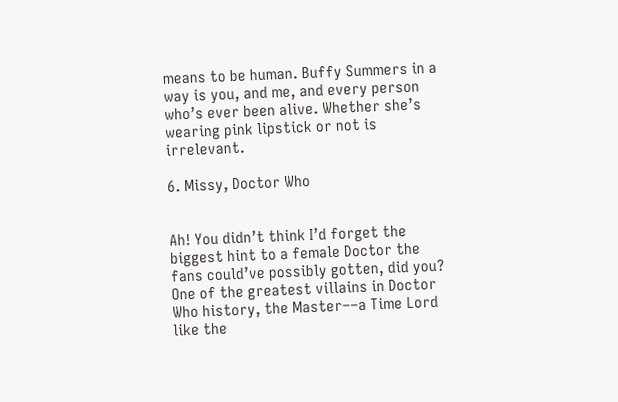means to be human. Buffy Summers in a way is you, and me, and every person who’s ever been alive. Whether she’s wearing pink lipstick or not is irrelevant.

6. Missy, Doctor Who


Ah! You didn’t think I’d forget the biggest hint to a female Doctor the fans could’ve possibly gotten, did you? One of the greatest villains in Doctor Who history, the Master––a Time Lord like the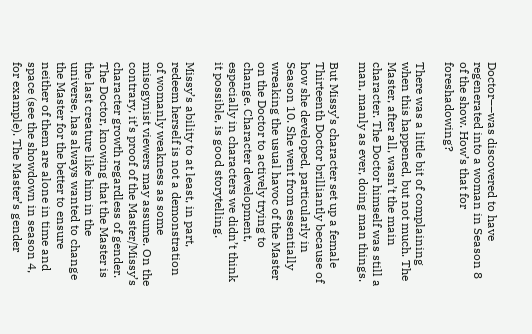Doctor––was discovered to have regenerated into a woman in Season 8 of the show. How’s that for foreshadowing?

There was a little bit of complaining when this happened, but not much. The Master, after all, wasn’t the main character. The Doctor himself was still a man, manly as ever, doing man things.

But Missy’s character set up a female Thirteenth Doctor brilliantly because of how she developed, particularly in Season 10. She went from essentially wreaking the usual havoc of the Master on the Doctor to actively trying to change. Character development, especially in characters we didn’t think it possible, is good storytelling.

Missy’s ability to at least, in part, redeem herself is not a demonstration of womanly weakness as some misogynist viewers may assume. On the contrary, it’s proof of the Master/Missy’s character growth regardless of gender. The Doctor, knowing that the Master is the last creature like him in the universe, has always wanted to change the Master for the better to ensure neither of them are alone in time and space (see the showdown in season 4, for example). The Master’s gender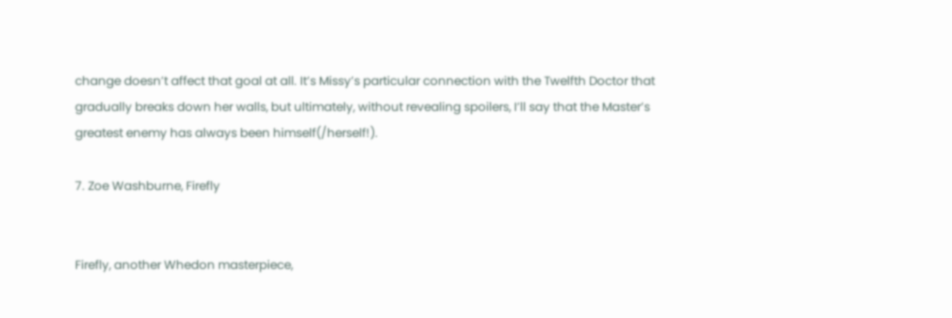change doesn’t affect that goal at all. It’s Missy’s particular connection with the Twelfth Doctor that gradually breaks down her walls, but ultimately, without revealing spoilers, I’ll say that the Master’s greatest enemy has always been himself(/herself!).

7. Zoe Washburne, Firefly


Firefly, another Whedon masterpiece,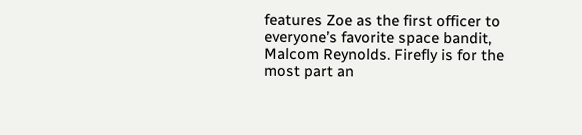features Zoe as the first officer to everyone’s favorite space bandit, Malcom Reynolds. Firefly is for the most part an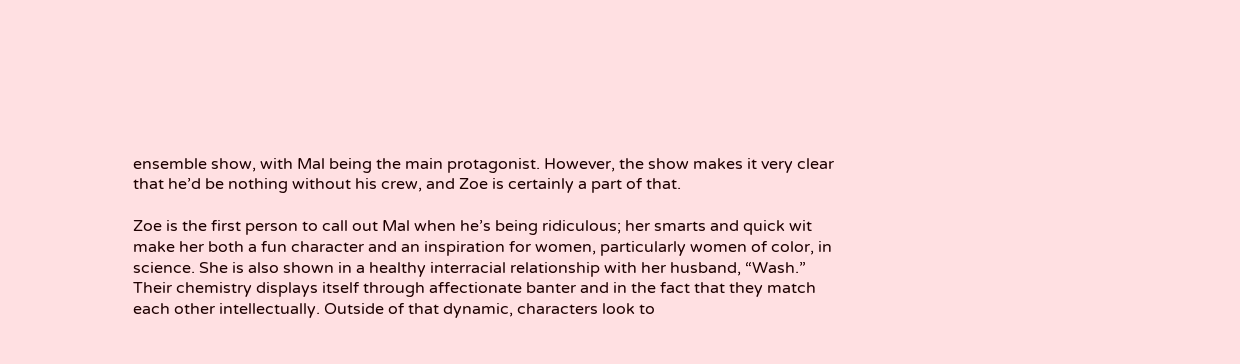ensemble show, with Mal being the main protagonist. However, the show makes it very clear that he’d be nothing without his crew, and Zoe is certainly a part of that.

Zoe is the first person to call out Mal when he’s being ridiculous; her smarts and quick wit make her both a fun character and an inspiration for women, particularly women of color, in science. She is also shown in a healthy interracial relationship with her husband, “Wash.” Their chemistry displays itself through affectionate banter and in the fact that they match each other intellectually. Outside of that dynamic, characters look to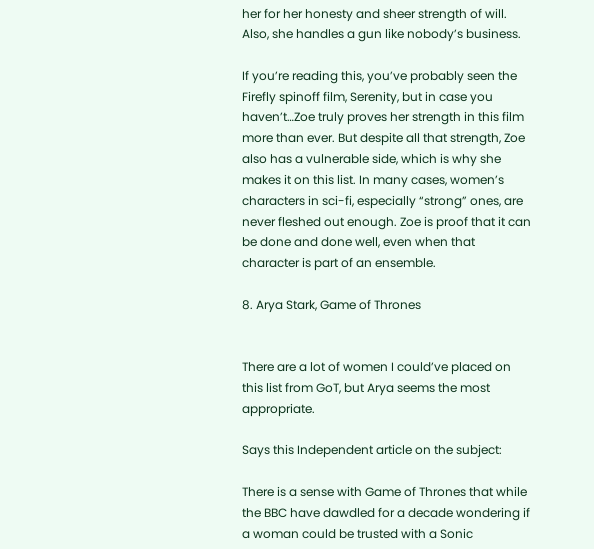her for her honesty and sheer strength of will. Also, she handles a gun like nobody’s business.

If you’re reading this, you’ve probably seen the Firefly spinoff film, Serenity, but in case you haven’t…Zoe truly proves her strength in this film more than ever. But despite all that strength, Zoe also has a vulnerable side, which is why she makes it on this list. In many cases, women’s characters in sci-fi, especially “strong” ones, are never fleshed out enough. Zoe is proof that it can be done and done well, even when that character is part of an ensemble.

8. Arya Stark, Game of Thrones


There are a lot of women I could’ve placed on this list from GoT, but Arya seems the most appropriate.

Says this Independent article on the subject:

There is a sense with Game of Thrones that while the BBC have dawdled for a decade wondering if a woman could be trusted with a Sonic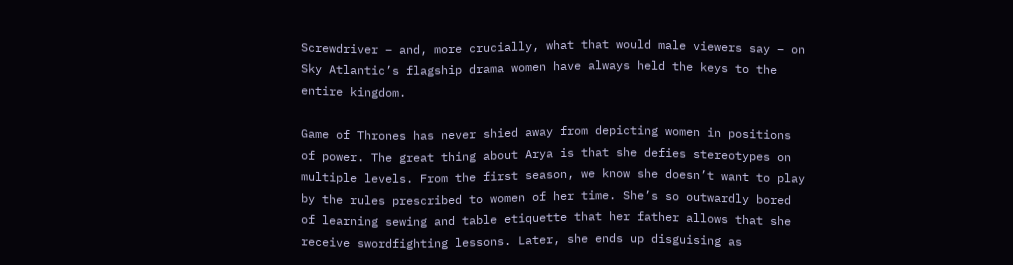Screwdriver – and, more crucially, what that would male viewers say – on Sky Atlantic’s flagship drama women have always held the keys to the entire kingdom.

Game of Thrones has never shied away from depicting women in positions of power. The great thing about Arya is that she defies stereotypes on multiple levels. From the first season, we know she doesn’t want to play by the rules prescribed to women of her time. She’s so outwardly bored of learning sewing and table etiquette that her father allows that she receive swordfighting lessons. Later, she ends up disguising as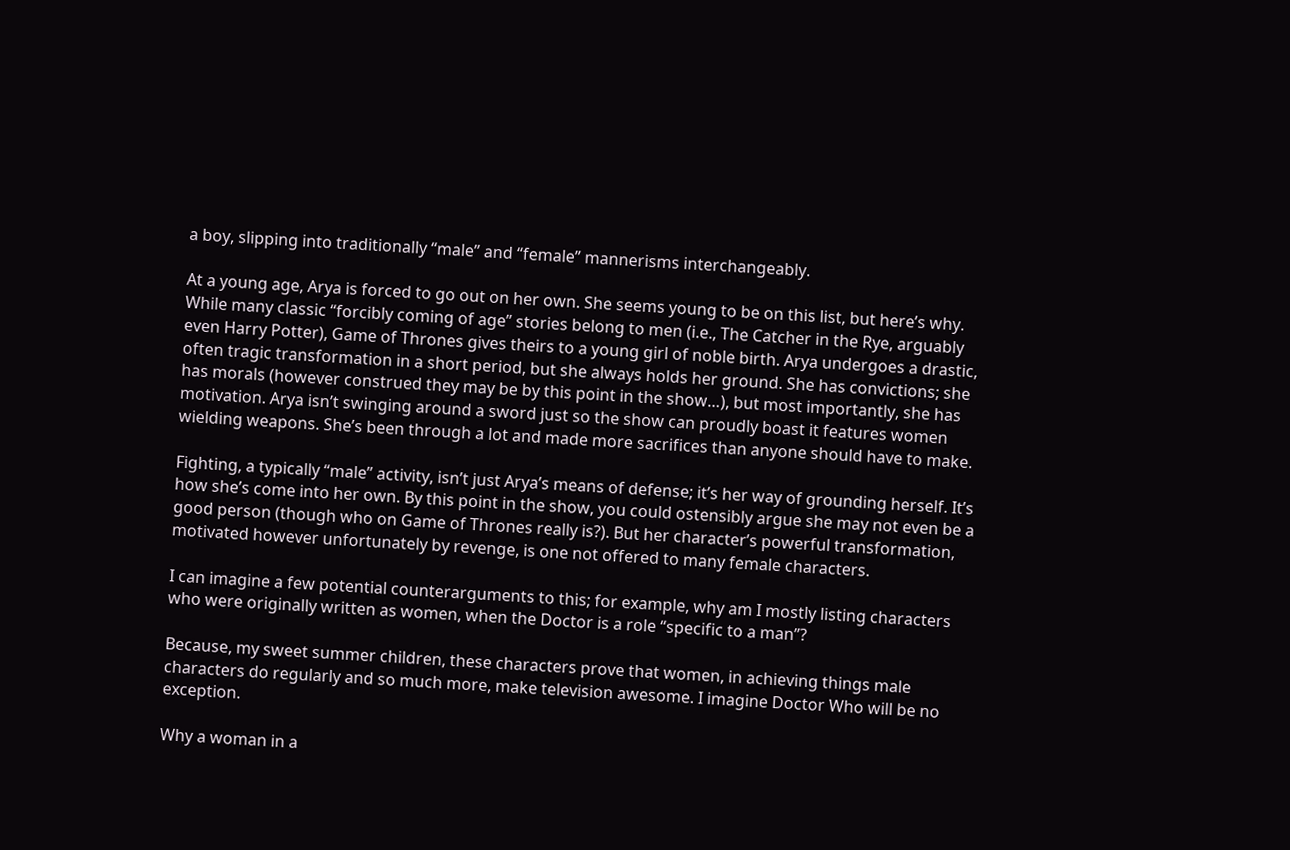a boy, slipping into traditionally “male” and “female” mannerisms interchangeably.

At a young age, Arya is forced to go out on her own. She seems young to be on this list, but here’s why. While many classic “forcibly coming of age” stories belong to men (i.e., The Catcher in the Rye, arguably even Harry Potter), Game of Thrones gives theirs to a young girl of noble birth. Arya undergoes a drastic, often tragic transformation in a short period, but she always holds her ground. She has convictions; she has morals (however construed they may be by this point in the show…), but most importantly, she has motivation. Arya isn’t swinging around a sword just so the show can proudly boast it features women wielding weapons. She’s been through a lot and made more sacrifices than anyone should have to make.

Fighting, a typically “male” activity, isn’t just Arya’s means of defense; it’s her way of grounding herself. It’s how she’s come into her own. By this point in the show, you could ostensibly argue she may not even be a good person (though who on Game of Thrones really is?). But her character’s powerful transformation, motivated however unfortunately by revenge, is one not offered to many female characters.

I can imagine a few potential counterarguments to this; for example, why am I mostly listing characters who were originally written as women, when the Doctor is a role “specific to a man”?

Because, my sweet summer children, these characters prove that women, in achieving things male characters do regularly and so much more, make television awesome. I imagine Doctor Who will be no exception.

Why a woman in a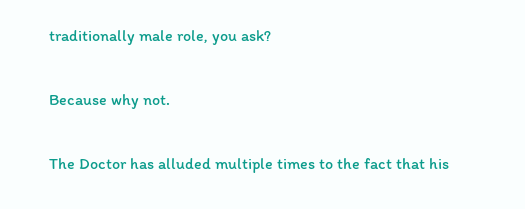traditionally male role, you ask?

Because why not.

The Doctor has alluded multiple times to the fact that his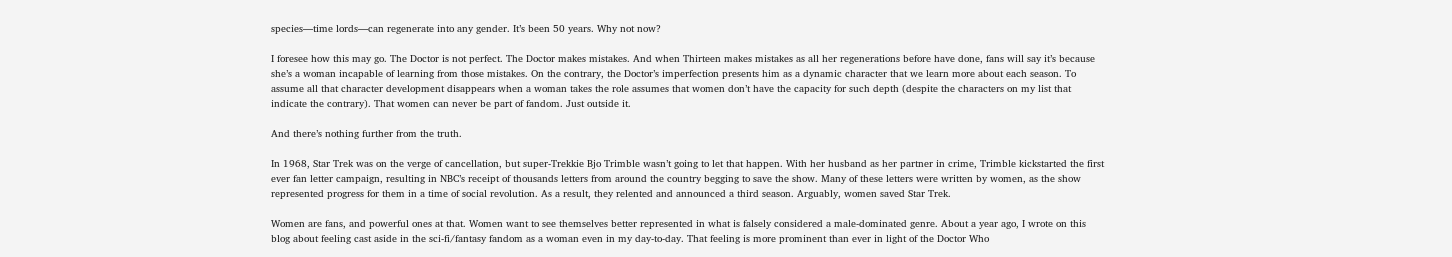species––time lords––can regenerate into any gender. It’s been 50 years. Why not now?

I foresee how this may go. The Doctor is not perfect. The Doctor makes mistakes. And when Thirteen makes mistakes as all her regenerations before have done, fans will say it’s because she’s a woman incapable of learning from those mistakes. On the contrary, the Doctor’s imperfection presents him as a dynamic character that we learn more about each season. To assume all that character development disappears when a woman takes the role assumes that women don’t have the capacity for such depth (despite the characters on my list that indicate the contrary). That women can never be part of fandom. Just outside it.

And there’s nothing further from the truth.

In 1968, Star Trek was on the verge of cancellation, but super-Trekkie Bjo Trimble wasn’t going to let that happen. With her husband as her partner in crime, Trimble kickstarted the first ever fan letter campaign, resulting in NBC’s receipt of thousands letters from around the country begging to save the show. Many of these letters were written by women, as the show represented progress for them in a time of social revolution. As a result, they relented and announced a third season. Arguably, women saved Star Trek.

Women are fans, and powerful ones at that. Women want to see themselves better represented in what is falsely considered a male-dominated genre. About a year ago, I wrote on this blog about feeling cast aside in the sci-fi/fantasy fandom as a woman even in my day-to-day. That feeling is more prominent than ever in light of the Doctor Who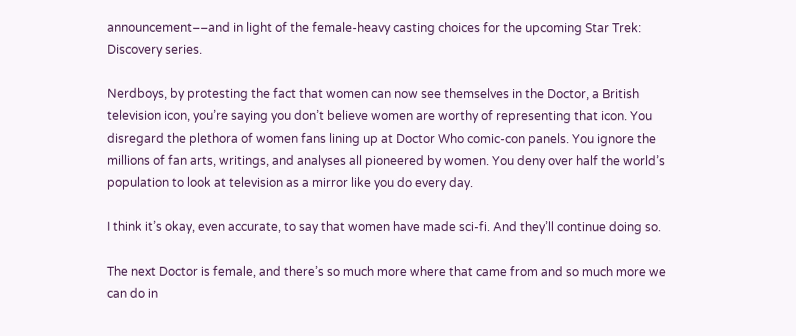announcement––and in light of the female-heavy casting choices for the upcoming Star Trek: Discovery series.

Nerdboys, by protesting the fact that women can now see themselves in the Doctor, a British television icon, you’re saying you don’t believe women are worthy of representing that icon. You disregard the plethora of women fans lining up at Doctor Who comic-con panels. You ignore the millions of fan arts, writings, and analyses all pioneered by women. You deny over half the world’s population to look at television as a mirror like you do every day.

I think it’s okay, even accurate, to say that women have made sci-fi. And they’ll continue doing so.

The next Doctor is female, and there’s so much more where that came from and so much more we can do in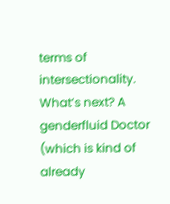terms of intersectionality. What’s next? A genderfluid Doctor (which is kind of already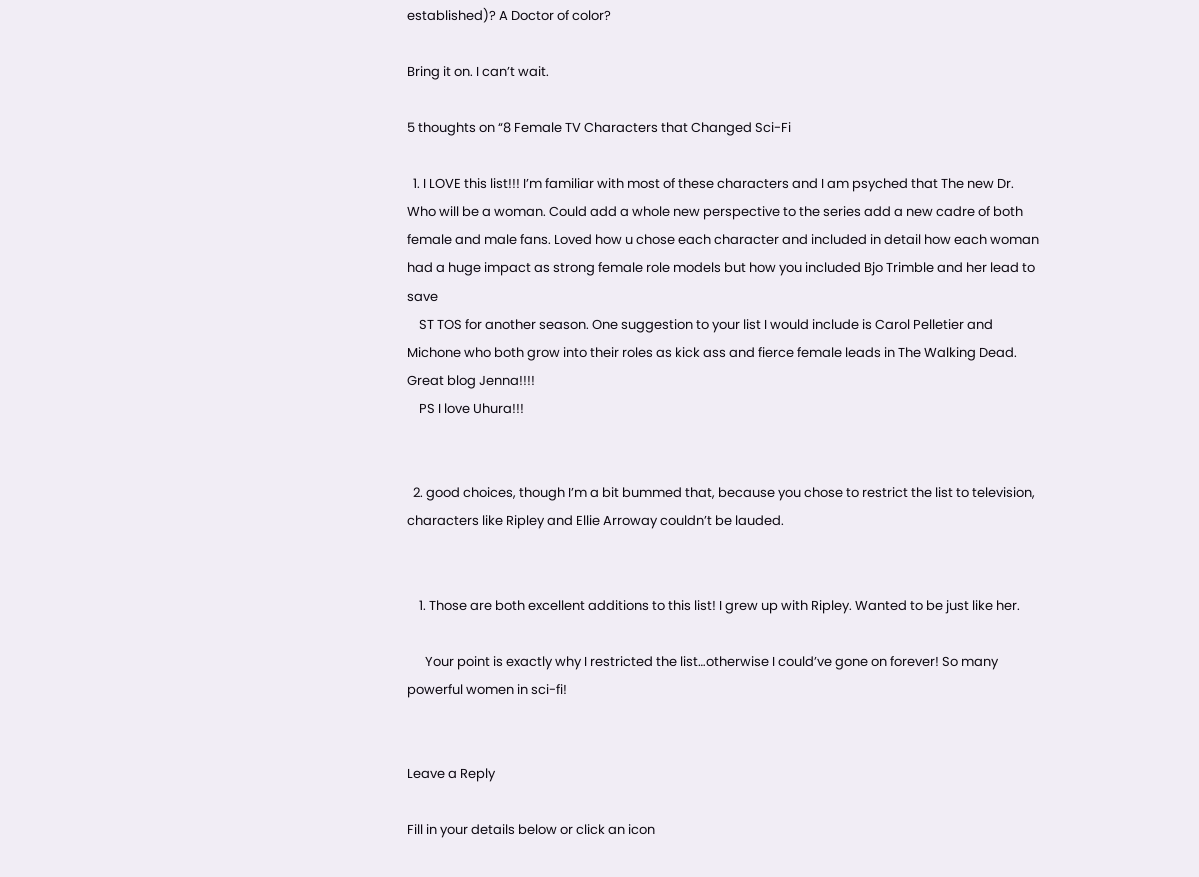established)? A Doctor of color?

Bring it on. I can’t wait.

5 thoughts on “8 Female TV Characters that Changed Sci-Fi

  1. I LOVE this list!!! I’m familiar with most of these characters and I am psyched that The new Dr. Who will be a woman. Could add a whole new perspective to the series add a new cadre of both female and male fans. Loved how u chose each character and included in detail how each woman had a huge impact as strong female role models but how you included Bjo Trimble and her lead to save
    ST TOS for another season. One suggestion to your list I would include is Carol Pelletier and Michone who both grow into their roles as kick ass and fierce female leads in The Walking Dead. Great blog Jenna!!!!
    PS I love Uhura!!!


  2. good choices, though I’m a bit bummed that, because you chose to restrict the list to television, characters like Ripley and Ellie Arroway couldn’t be lauded.


    1. Those are both excellent additions to this list! I grew up with Ripley. Wanted to be just like her.

      Your point is exactly why I restricted the list…otherwise I could’ve gone on forever! So many powerful women in sci-fi!


Leave a Reply

Fill in your details below or click an icon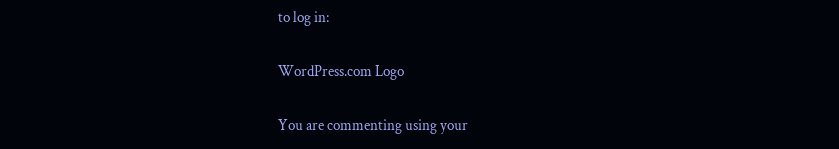to log in:

WordPress.com Logo

You are commenting using your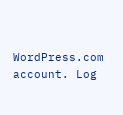WordPress.com account. Log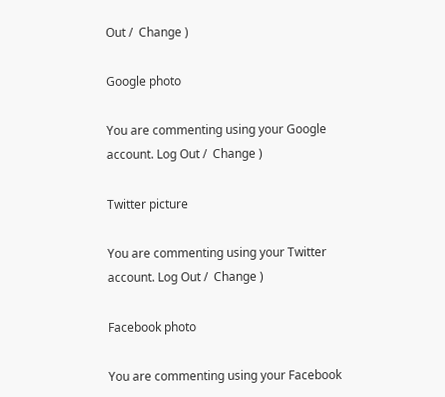Out /  Change )

Google photo

You are commenting using your Google account. Log Out /  Change )

Twitter picture

You are commenting using your Twitter account. Log Out /  Change )

Facebook photo

You are commenting using your Facebook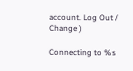account. Log Out /  Change )

Connecting to %s